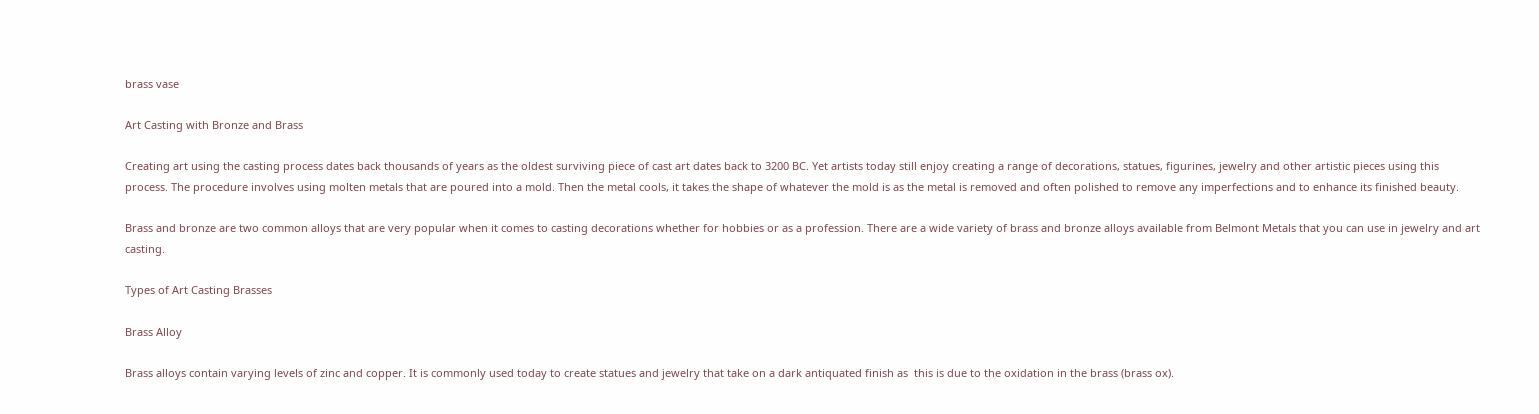brass vase

Art Casting with Bronze and Brass

Creating art using the casting process dates back thousands of years as the oldest surviving piece of cast art dates back to 3200 BC. Yet artists today still enjoy creating a range of decorations, statues, figurines, jewelry and other artistic pieces using this process. The procedure involves using molten metals that are poured into a mold. Then the metal cools, it takes the shape of whatever the mold is as the metal is removed and often polished to remove any imperfections and to enhance its finished beauty.

Brass and bronze are two common alloys that are very popular when it comes to casting decorations whether for hobbies or as a profession. There are a wide variety of brass and bronze alloys available from Belmont Metals that you can use in jewelry and art casting.

Types of Art Casting Brasses

Brass Alloy

Brass alloys contain varying levels of zinc and copper. It is commonly used today to create statues and jewelry that take on a dark antiquated finish as  this is due to the oxidation in the brass (brass ox).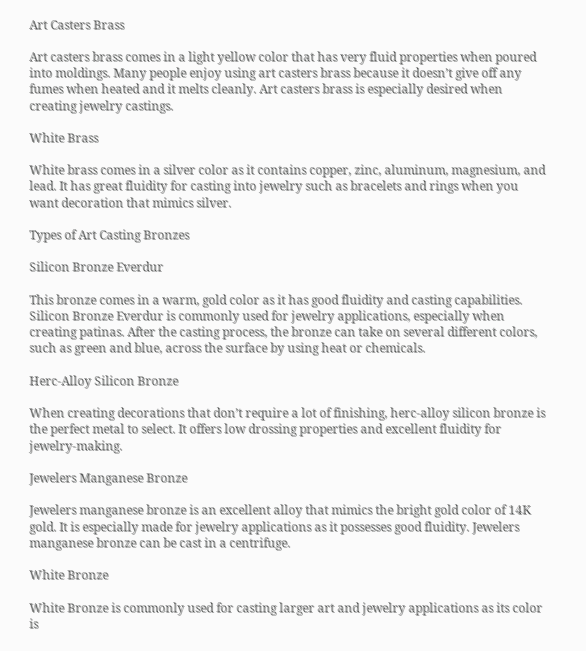Art Casters Brass

Art casters brass comes in a light yellow color that has very fluid properties when poured into moldings. Many people enjoy using art casters brass because it doesn’t give off any fumes when heated and it melts cleanly. Art casters brass is especially desired when creating jewelry castings.

White Brass

White brass comes in a silver color as it contains copper, zinc, aluminum, magnesium, and lead. It has great fluidity for casting into jewelry such as bracelets and rings when you want decoration that mimics silver.

Types of Art Casting Bronzes

Silicon Bronze Everdur

This bronze comes in a warm, gold color as it has good fluidity and casting capabilities. Silicon Bronze Everdur is commonly used for jewelry applications, especially when creating patinas. After the casting process, the bronze can take on several different colors, such as green and blue, across the surface by using heat or chemicals.

Herc-Alloy Silicon Bronze

When creating decorations that don’t require a lot of finishing, herc-alloy silicon bronze is the perfect metal to select. It offers low drossing properties and excellent fluidity for jewelry-making.

Jewelers Manganese Bronze

Jewelers manganese bronze is an excellent alloy that mimics the bright gold color of 14K gold. It is especially made for jewelry applications as it possesses good fluidity. Jewelers manganese bronze can be cast in a centrifuge.

White Bronze

White Bronze is commonly used for casting larger art and jewelry applications as its color is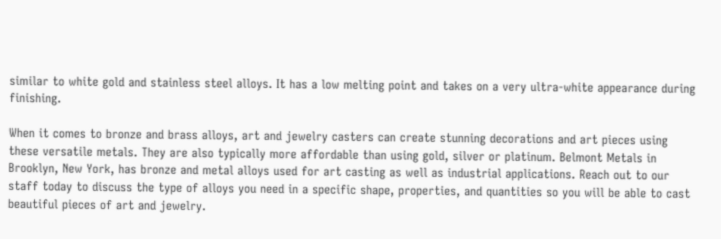similar to white gold and stainless steel alloys. It has a low melting point and takes on a very ultra-white appearance during finishing.

When it comes to bronze and brass alloys, art and jewelry casters can create stunning decorations and art pieces using these versatile metals. They are also typically more affordable than using gold, silver or platinum. Belmont Metals in Brooklyn, New York, has bronze and metal alloys used for art casting as well as industrial applications. Reach out to our staff today to discuss the type of alloys you need in a specific shape, properties, and quantities so you will be able to cast beautiful pieces of art and jewelry.